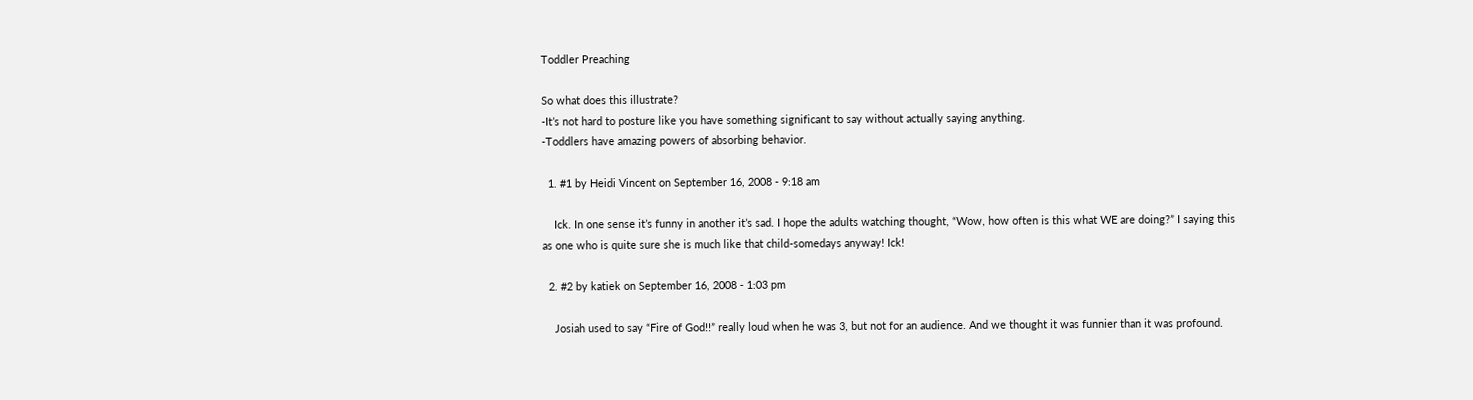Toddler Preaching

So what does this illustrate?
-It’s not hard to posture like you have something significant to say without actually saying anything.
-Toddlers have amazing powers of absorbing behavior.

  1. #1 by Heidi Vincent on September 16, 2008 - 9:18 am

    Ick. In one sense it’s funny in another it’s sad. I hope the adults watching thought, “Wow, how often is this what WE are doing?” I saying this as one who is quite sure she is much like that child-somedays anyway! Ick!

  2. #2 by katiek on September 16, 2008 - 1:03 pm

    Josiah used to say “Fire of God!!” really loud when he was 3, but not for an audience. And we thought it was funnier than it was profound.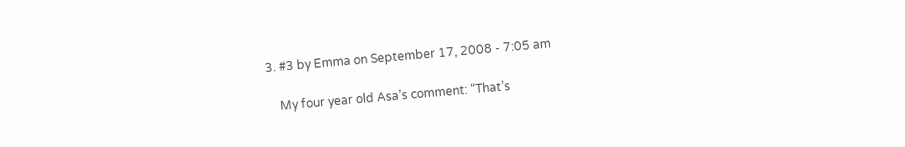3. #3 by Emma on September 17, 2008 - 7:05 am

    My four year old Asa’s comment: “That’s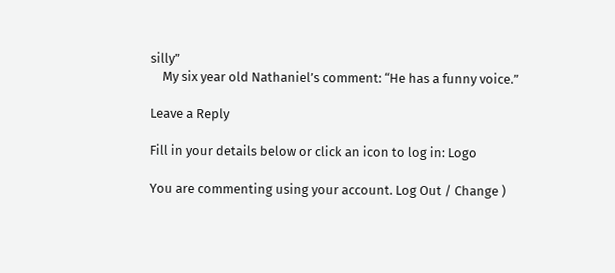silly”
    My six year old Nathaniel’s comment: “He has a funny voice.”

Leave a Reply

Fill in your details below or click an icon to log in: Logo

You are commenting using your account. Log Out / Change )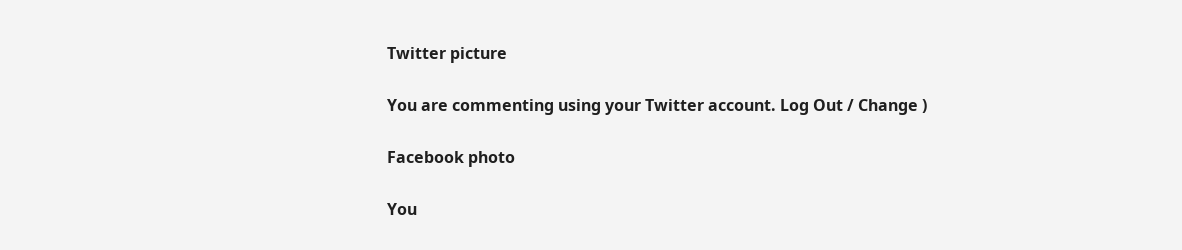Twitter picture

You are commenting using your Twitter account. Log Out / Change )

Facebook photo

You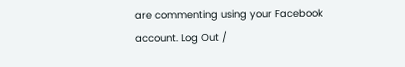are commenting using your Facebook account. Log Out /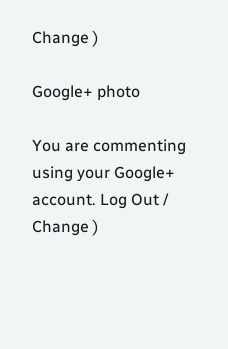Change )

Google+ photo

You are commenting using your Google+ account. Log Out / Change )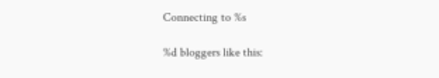Connecting to %s

%d bloggers like this: